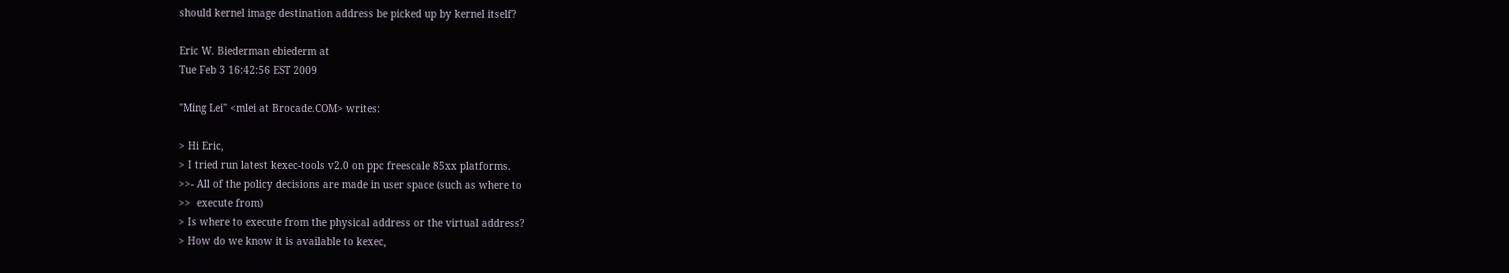should kernel image destination address be picked up by kernel itself?

Eric W. Biederman ebiederm at
Tue Feb 3 16:42:56 EST 2009

"Ming Lei" <mlei at Brocade.COM> writes:

> Hi Eric,
> I tried run latest kexec-tools v2.0 on ppc freescale 85xx platforms.
>>- All of the policy decisions are made in user space (such as where to
>>  execute from)
> Is where to execute from the physical address or the virtual address?
> How do we know it is available to kexec,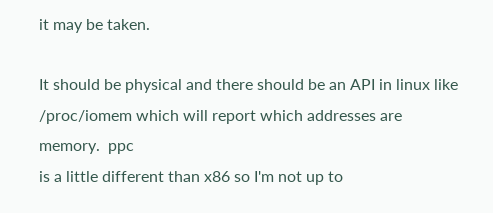it may be taken.

It should be physical and there should be an API in linux like
/proc/iomem which will report which addresses are memory.  ppc
is a little different than x86 so I'm not up to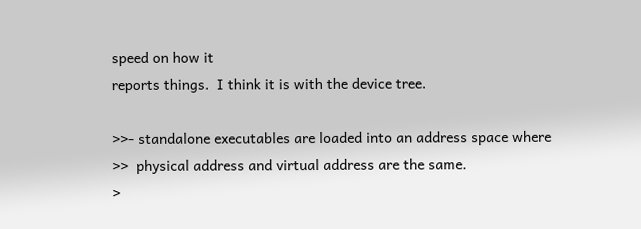speed on how it
reports things.  I think it is with the device tree.

>>- standalone executables are loaded into an address space where
>>  physical address and virtual address are the same.
>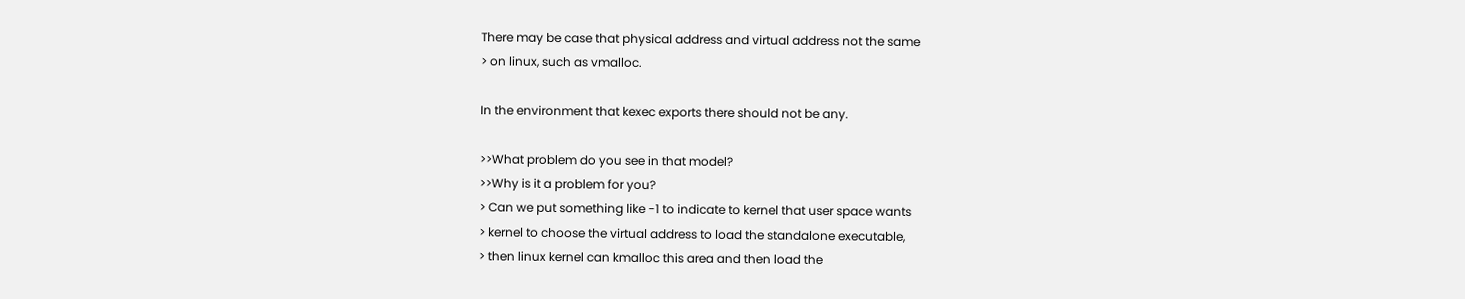There may be case that physical address and virtual address not the same
> on linux, such as vmalloc.

In the environment that kexec exports there should not be any.

>>What problem do you see in that model?
>>Why is it a problem for you?
> Can we put something like -1 to indicate to kernel that user space wants
> kernel to choose the virtual address to load the standalone executable,
> then linux kernel can kmalloc this area and then load the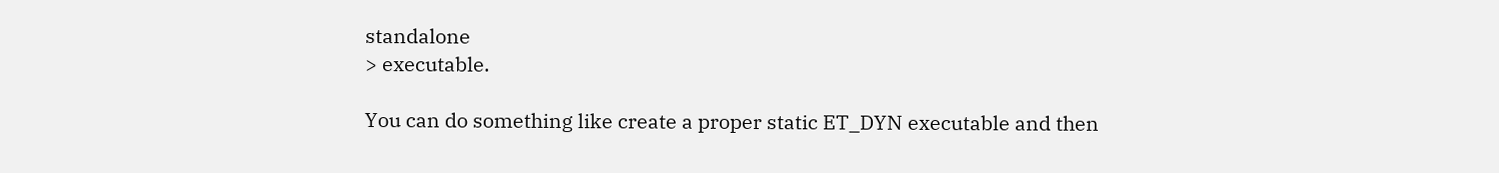standalone
> executable.

You can do something like create a proper static ET_DYN executable and then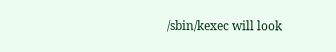/sbin/kexec will look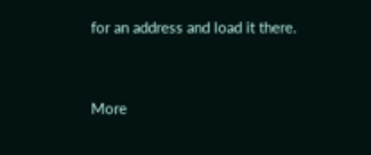for an address and load it there.


More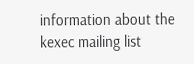information about the kexec mailing list